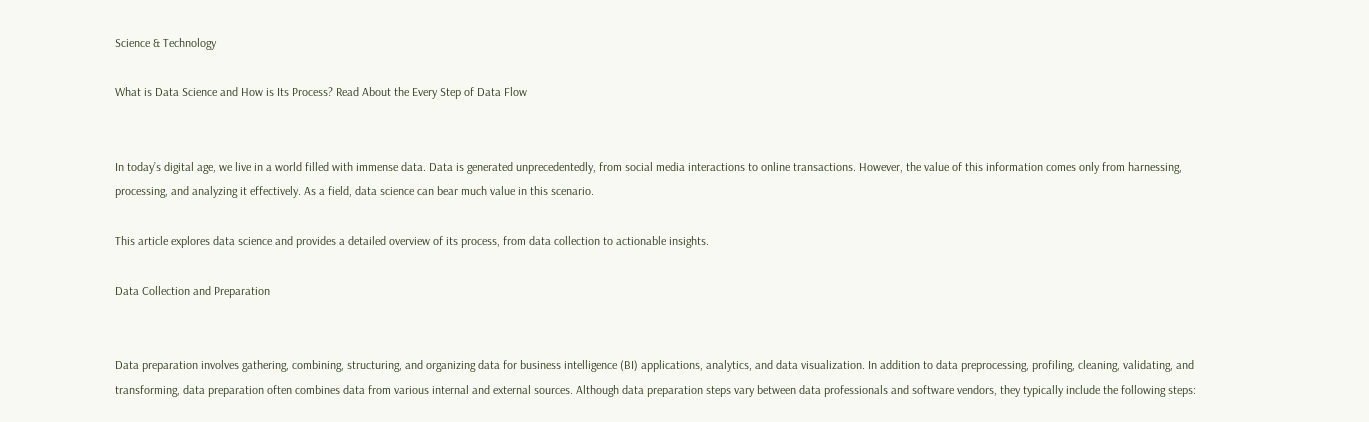Science & Technology

What is Data Science and How is Its Process? Read About the Every Step of Data Flow


In today’s digital age, we live in a world filled with immense data. Data is generated unprecedentedly, from social media interactions to online transactions. However, the value of this information comes only from harnessing, processing, and analyzing it effectively. As a field, data science can bear much value in this scenario.

This article explores data science and provides a detailed overview of its process, from data collection to actionable insights.

Data Collection and Preparation


Data preparation involves gathering, combining, structuring, and organizing data for business intelligence (BI) applications, analytics, and data visualization. In addition to data preprocessing, profiling, cleaning, validating, and transforming, data preparation often combines data from various internal and external sources. Although data preparation steps vary between data professionals and software vendors, they typically include the following steps: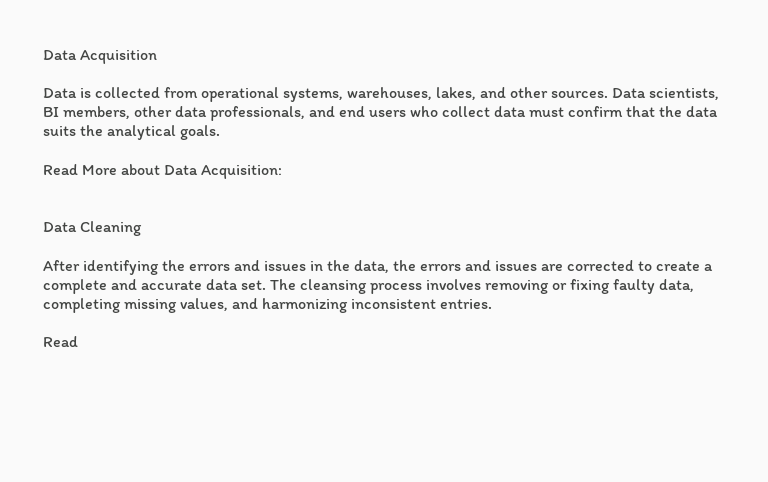Data Acquisition

Data is collected from operational systems, warehouses, lakes, and other sources. Data scientists, BI members, other data professionals, and end users who collect data must confirm that the data suits the analytical goals.

Read More about Data Acquisition:


Data Cleaning

After identifying the errors and issues in the data, the errors and issues are corrected to create a complete and accurate data set. The cleansing process involves removing or fixing faulty data, completing missing values, and harmonizing inconsistent entries.

Read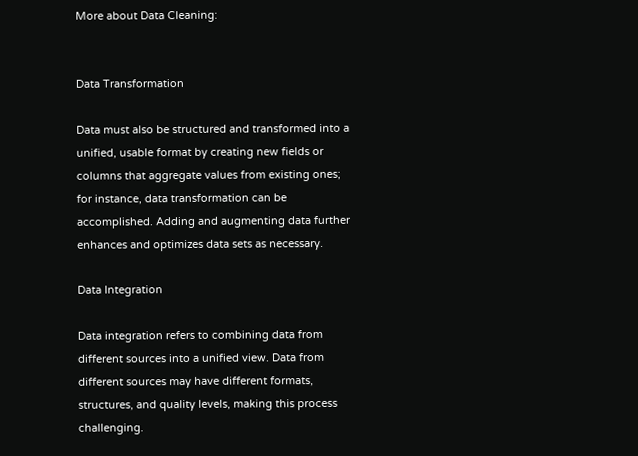More about Data Cleaning:


Data Transformation

Data must also be structured and transformed into a unified, usable format by creating new fields or columns that aggregate values from existing ones; for instance, data transformation can be accomplished. Adding and augmenting data further enhances and optimizes data sets as necessary.

Data Integration

Data integration refers to combining data from different sources into a unified view. Data from different sources may have different formats, structures, and quality levels, making this process challenging.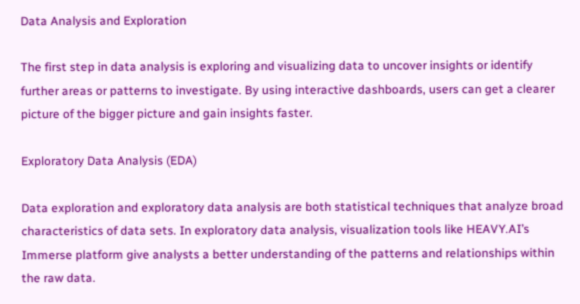Data Analysis and Exploration

The first step in data analysis is exploring and visualizing data to uncover insights or identify further areas or patterns to investigate. By using interactive dashboards, users can get a clearer picture of the bigger picture and gain insights faster.

Exploratory Data Analysis (EDA)

Data exploration and exploratory data analysis are both statistical techniques that analyze broad characteristics of data sets. In exploratory data analysis, visualization tools like HEAVY.AI’s Immerse platform give analysts a better understanding of the patterns and relationships within the raw data.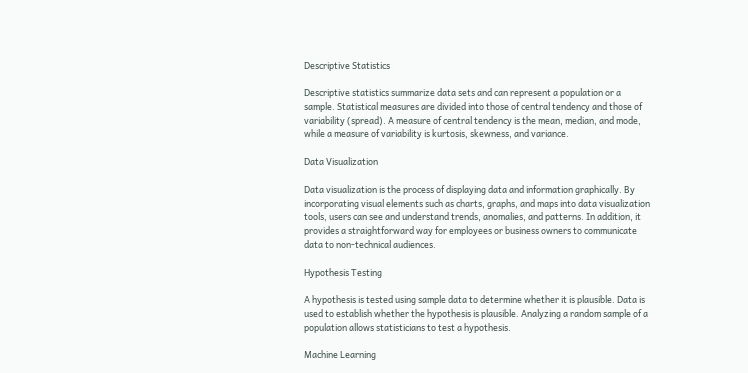Descriptive Statistics

Descriptive statistics summarize data sets and can represent a population or a sample. Statistical measures are divided into those of central tendency and those of variability (spread). A measure of central tendency is the mean, median, and mode, while a measure of variability is kurtosis, skewness, and variance.

Data Visualization

Data visualization is the process of displaying data and information graphically. By incorporating visual elements such as charts, graphs, and maps into data visualization tools, users can see and understand trends, anomalies, and patterns. In addition, it provides a straightforward way for employees or business owners to communicate data to non-technical audiences.

Hypothesis Testing

A hypothesis is tested using sample data to determine whether it is plausible. Data is used to establish whether the hypothesis is plausible. Analyzing a random sample of a population allows statisticians to test a hypothesis.

Machine Learning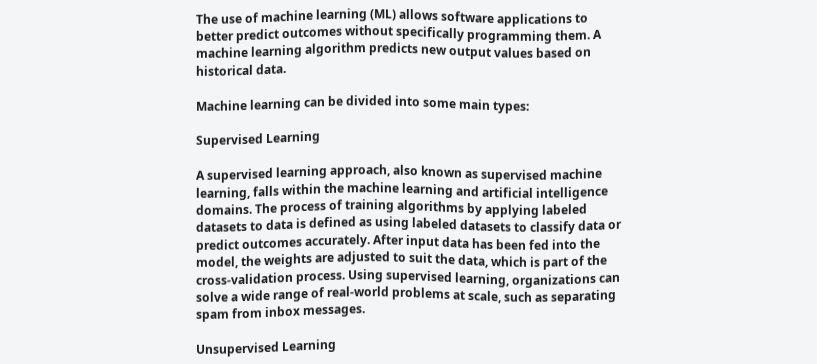The use of machine learning (ML) allows software applications to better predict outcomes without specifically programming them. A machine learning algorithm predicts new output values based on historical data.

Machine learning can be divided into some main types:

Supervised Learning

A supervised learning approach, also known as supervised machine learning, falls within the machine learning and artificial intelligence domains. The process of training algorithms by applying labeled datasets to data is defined as using labeled datasets to classify data or predict outcomes accurately. After input data has been fed into the model, the weights are adjusted to suit the data, which is part of the cross-validation process. Using supervised learning, organizations can solve a wide range of real-world problems at scale, such as separating spam from inbox messages.

Unsupervised Learning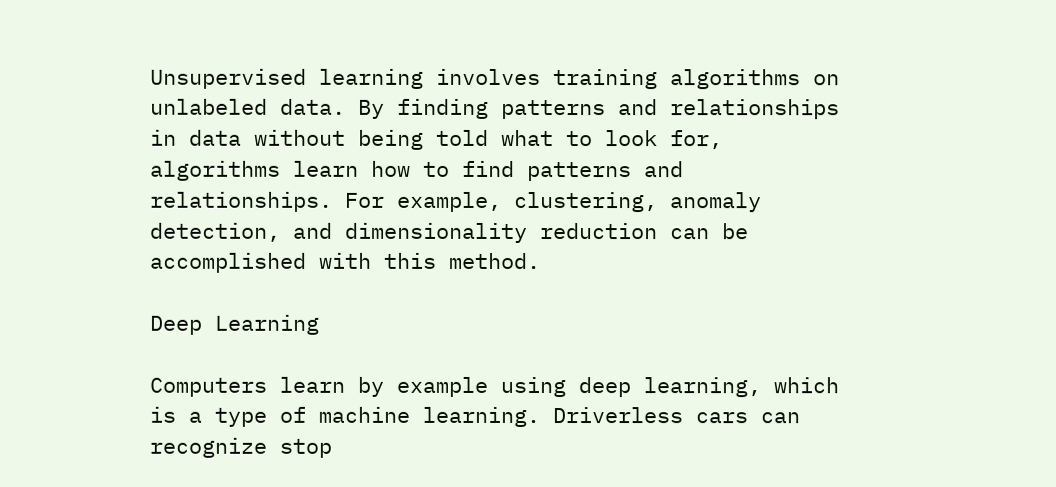Unsupervised learning involves training algorithms on unlabeled data. By finding patterns and relationships in data without being told what to look for, algorithms learn how to find patterns and relationships. For example, clustering, anomaly detection, and dimensionality reduction can be accomplished with this method.

Deep Learning

Computers learn by example using deep learning, which is a type of machine learning. Driverless cars can recognize stop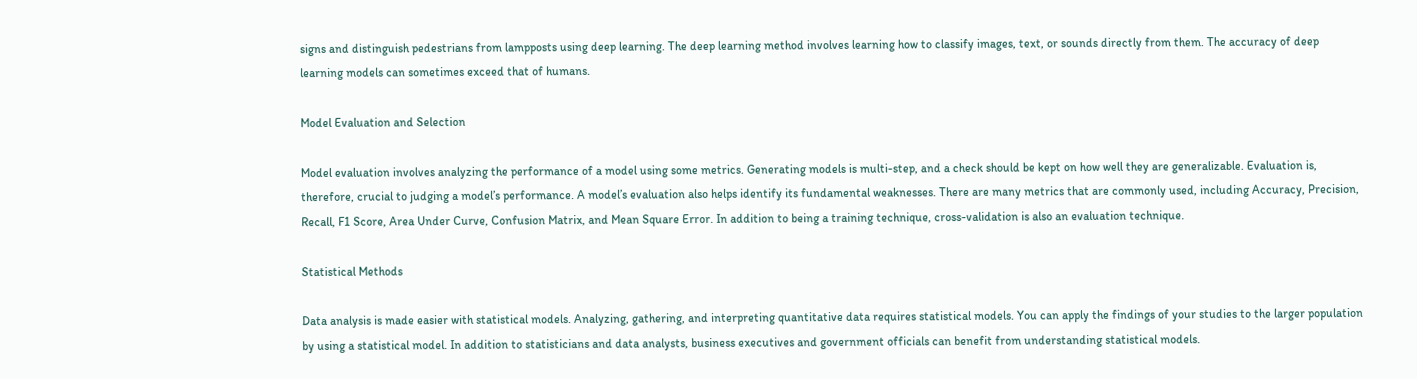signs and distinguish pedestrians from lampposts using deep learning. The deep learning method involves learning how to classify images, text, or sounds directly from them. The accuracy of deep learning models can sometimes exceed that of humans.

Model Evaluation and Selection

Model evaluation involves analyzing the performance of a model using some metrics. Generating models is multi-step, and a check should be kept on how well they are generalizable. Evaluation is, therefore, crucial to judging a model’s performance. A model’s evaluation also helps identify its fundamental weaknesses. There are many metrics that are commonly used, including Accuracy, Precision, Recall, F1 Score, Area Under Curve, Confusion Matrix, and Mean Square Error. In addition to being a training technique, cross-validation is also an evaluation technique.

Statistical Methods

Data analysis is made easier with statistical models. Analyzing, gathering, and interpreting quantitative data requires statistical models. You can apply the findings of your studies to the larger population by using a statistical model. In addition to statisticians and data analysts, business executives and government officials can benefit from understanding statistical models.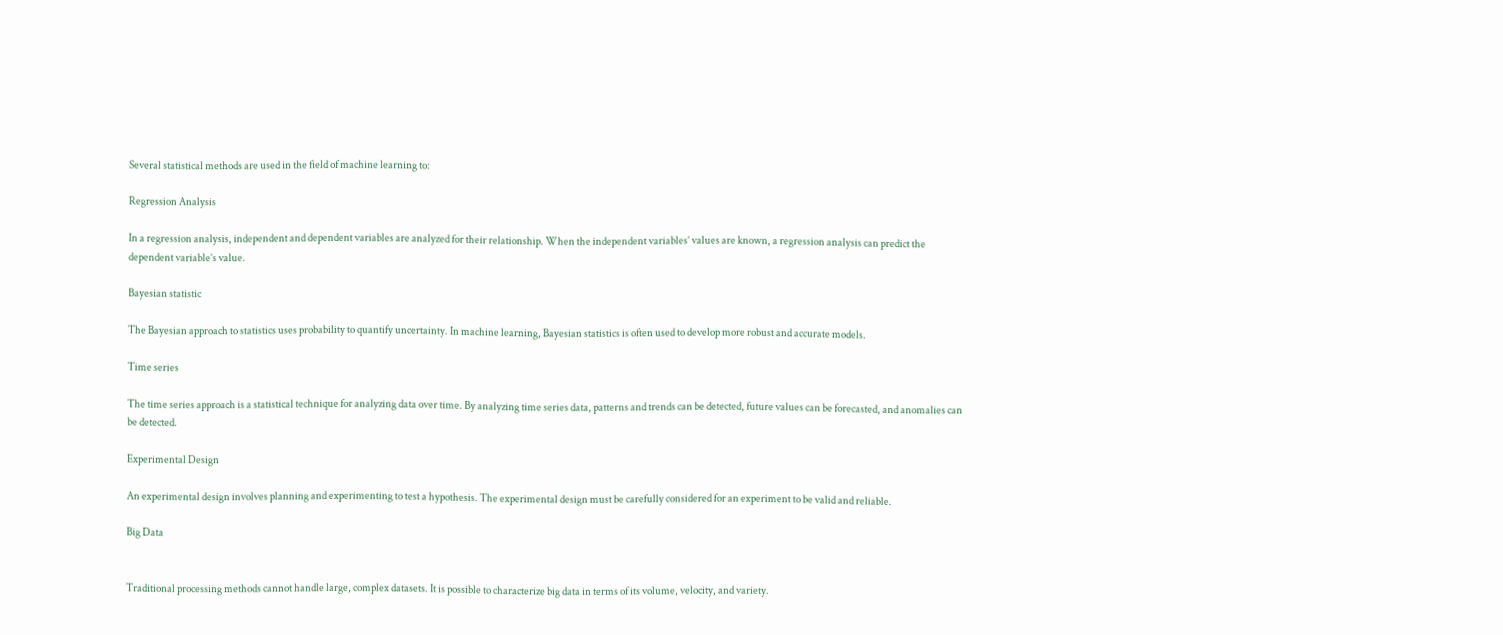Several statistical methods are used in the field of machine learning to:

Regression Analysis

In a regression analysis, independent and dependent variables are analyzed for their relationship. When the independent variables’ values are known, a regression analysis can predict the dependent variable’s value.

Bayesian statistic

The Bayesian approach to statistics uses probability to quantify uncertainty. In machine learning, Bayesian statistics is often used to develop more robust and accurate models.

Time series

The time series approach is a statistical technique for analyzing data over time. By analyzing time series data, patterns and trends can be detected, future values can be forecasted, and anomalies can be detected.

Experimental Design

An experimental design involves planning and experimenting to test a hypothesis. The experimental design must be carefully considered for an experiment to be valid and reliable.

Big Data


Traditional processing methods cannot handle large, complex datasets. It is possible to characterize big data in terms of its volume, velocity, and variety.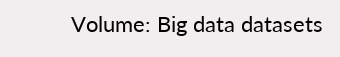Volume: Big data datasets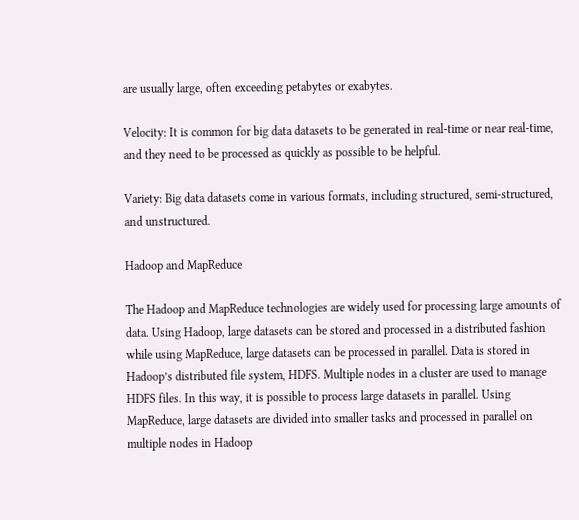are usually large, often exceeding petabytes or exabytes.

Velocity: It is common for big data datasets to be generated in real-time or near real-time, and they need to be processed as quickly as possible to be helpful.

Variety: Big data datasets come in various formats, including structured, semi-structured, and unstructured.

Hadoop and MapReduce

The Hadoop and MapReduce technologies are widely used for processing large amounts of data. Using Hadoop, large datasets can be stored and processed in a distributed fashion while using MapReduce, large datasets can be processed in parallel. Data is stored in Hadoop’s distributed file system, HDFS. Multiple nodes in a cluster are used to manage HDFS files. In this way, it is possible to process large datasets in parallel. Using MapReduce, large datasets are divided into smaller tasks and processed in parallel on multiple nodes in Hadoop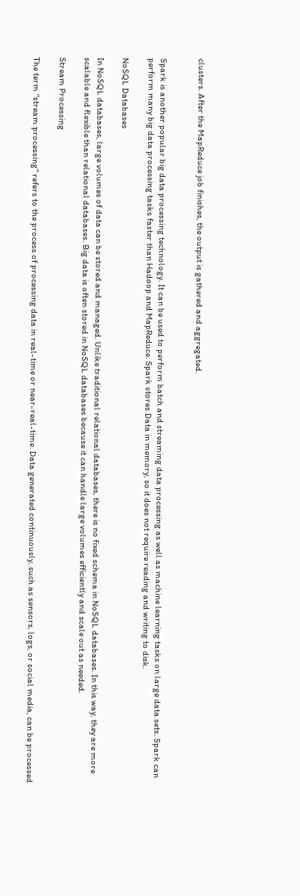clusters. After the MapReduce job finishes, the output is gathered and aggregated.


Spark is another popular big data processing technology. It can be used to perform batch and streaming data processing as well as machine learning tasks on large data sets. Spark can perform many big data processing tasks faster than Hadoop and MapReduce. Spark stores Data in memory, so it does not require reading and writing to disk.

NoSQL Databases

In NoSQL databases, large volumes of data can be stored and managed. Unlike traditional relational databases, there is no fixed schema in NoSQL databases. In this way, they are more scalable and flexible than relational databases. Big data is often stored in NoSQL databases because it can handle large volumes efficiently and scale out as needed.

Stream Processing

The term “stream processing” refers to the process of processing data in real-time or near-real-time. Data generated continuously, such as sensors, logs, or social media, can be processed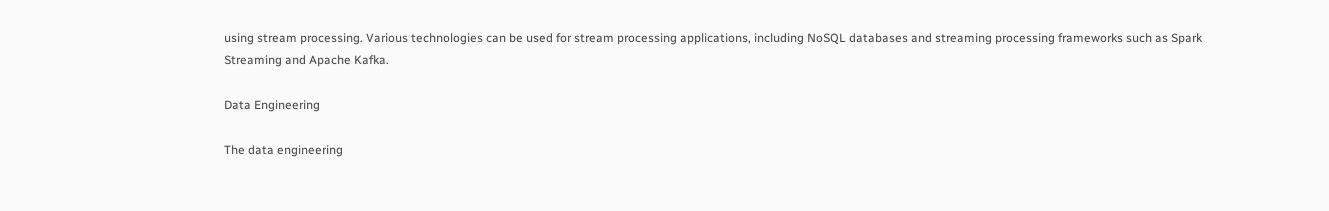using stream processing. Various technologies can be used for stream processing applications, including NoSQL databases and streaming processing frameworks such as Spark Streaming and Apache Kafka.

Data Engineering

The data engineering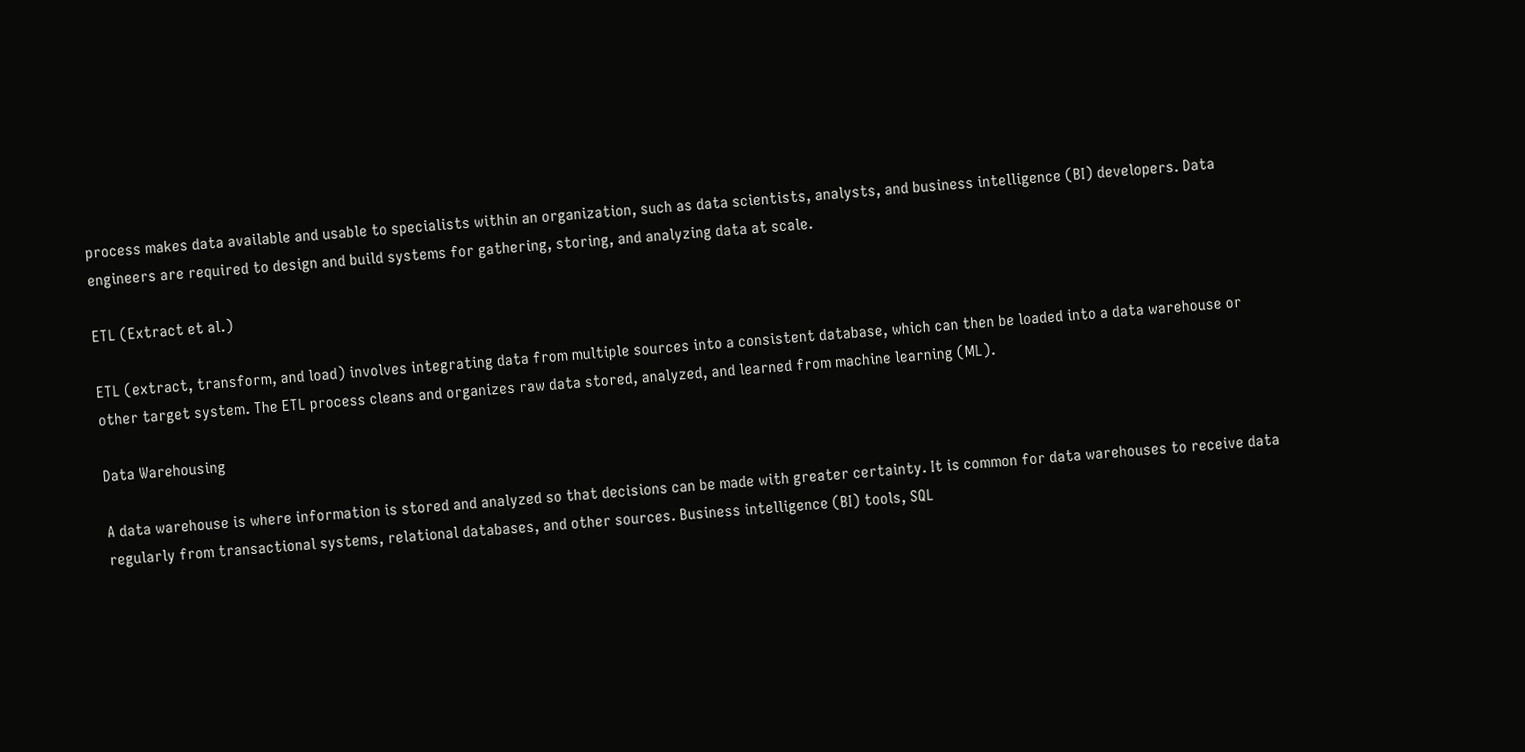process makes data available and usable to specialists within an organization, such as data scientists, analysts, and business intelligence (BI) developers. Data engineers are required to design and build systems for gathering, storing, and analyzing data at scale.

ETL (Extract et al.)

ETL (extract, transform, and load) involves integrating data from multiple sources into a consistent database, which can then be loaded into a data warehouse or other target system. The ETL process cleans and organizes raw data stored, analyzed, and learned from machine learning (ML).

Data Warehousing

A data warehouse is where information is stored and analyzed so that decisions can be made with greater certainty. It is common for data warehouses to receive data regularly from transactional systems, relational databases, and other sources. Business intelligence (BI) tools, SQL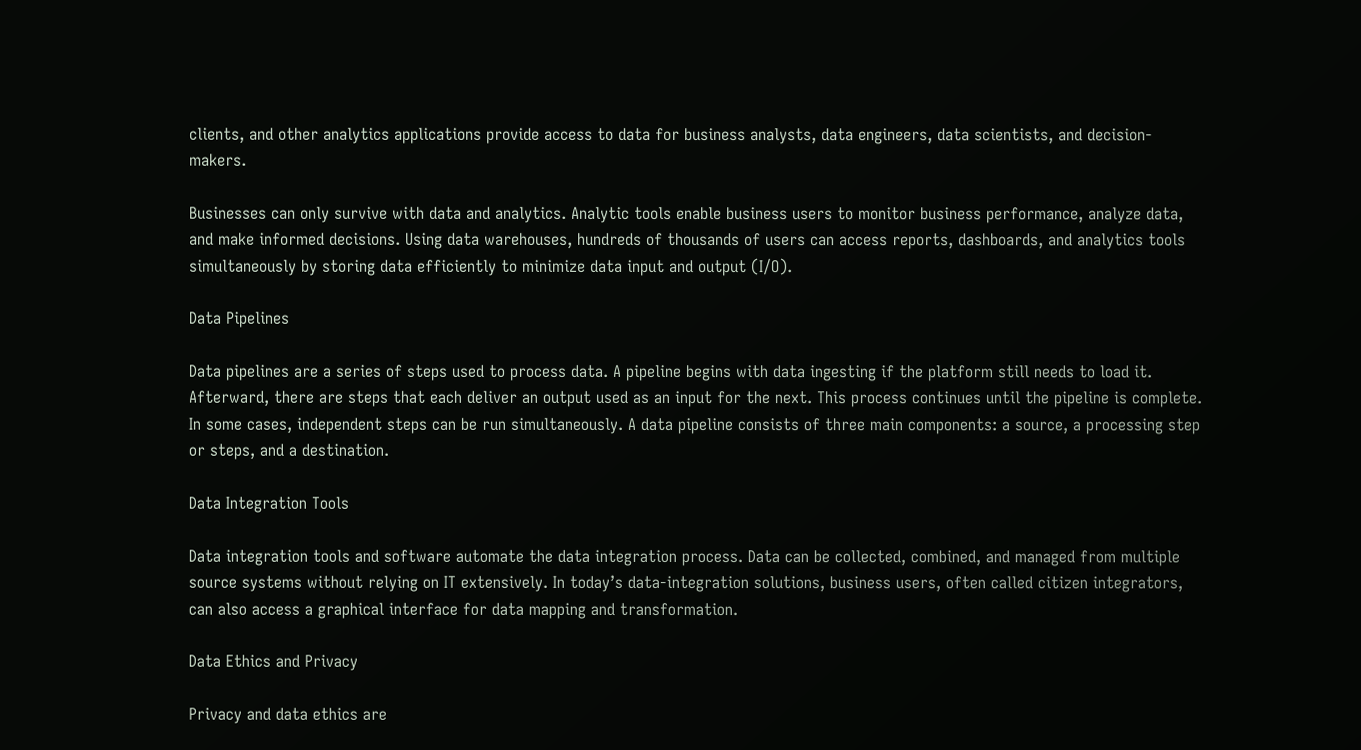clients, and other analytics applications provide access to data for business analysts, data engineers, data scientists, and decision-makers.

Businesses can only survive with data and analytics. Analytic tools enable business users to monitor business performance, analyze data, and make informed decisions. Using data warehouses, hundreds of thousands of users can access reports, dashboards, and analytics tools simultaneously by storing data efficiently to minimize data input and output (I/O).

Data Pipelines

Data pipelines are a series of steps used to process data. A pipeline begins with data ingesting if the platform still needs to load it. Afterward, there are steps that each deliver an output used as an input for the next. This process continues until the pipeline is complete. In some cases, independent steps can be run simultaneously. A data pipeline consists of three main components: a source, a processing step or steps, and a destination.

Data Integration Tools

Data integration tools and software automate the data integration process. Data can be collected, combined, and managed from multiple source systems without relying on IT extensively. In today’s data-integration solutions, business users, often called citizen integrators, can also access a graphical interface for data mapping and transformation.

Data Ethics and Privacy

Privacy and data ethics are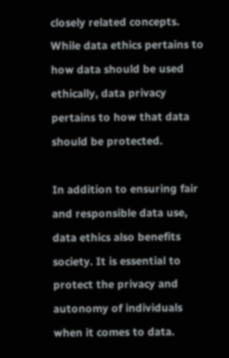closely related concepts. While data ethics pertains to how data should be used ethically, data privacy pertains to how that data should be protected.

In addition to ensuring fair and responsible data use, data ethics also benefits society. It is essential to protect the privacy and autonomy of individuals when it comes to data.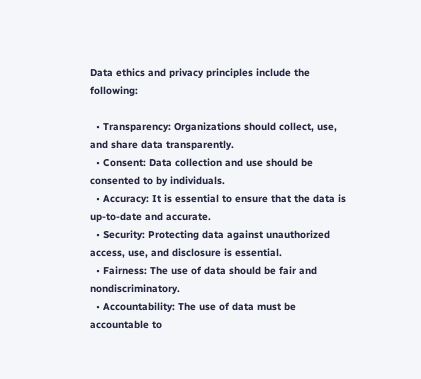Data ethics and privacy principles include the following:

  • Transparency: Organizations should collect, use, and share data transparently.
  • Consent: Data collection and use should be consented to by individuals.
  • Accuracy: It is essential to ensure that the data is up-to-date and accurate.
  • Security: Protecting data against unauthorized access, use, and disclosure is essential.
  • Fairness: The use of data should be fair and nondiscriminatory.
  • Accountability: The use of data must be accountable to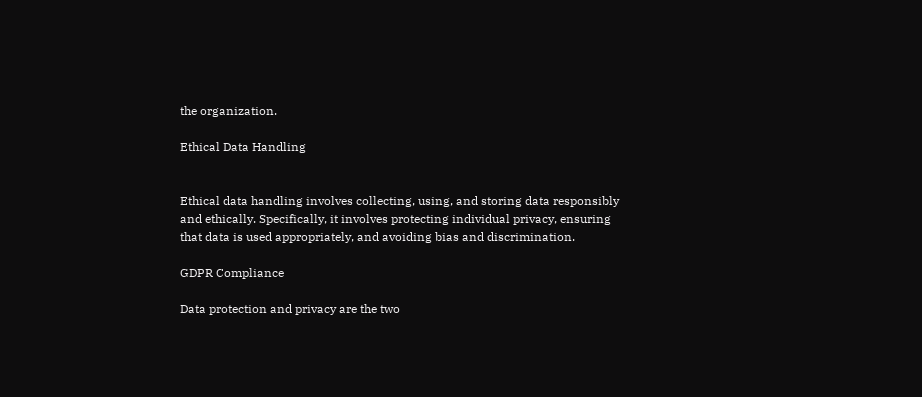the organization.

Ethical Data Handling


Ethical data handling involves collecting, using, and storing data responsibly and ethically. Specifically, it involves protecting individual privacy, ensuring that data is used appropriately, and avoiding bias and discrimination.

GDPR Compliance

Data protection and privacy are the two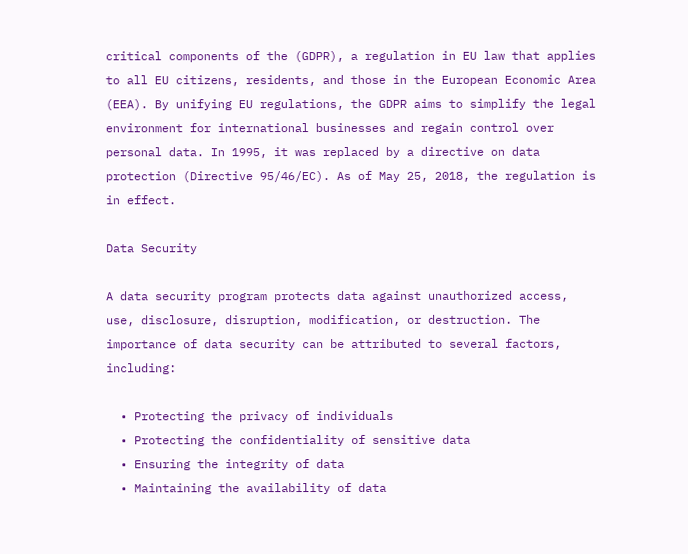critical components of the (GDPR), a regulation in EU law that applies to all EU citizens, residents, and those in the European Economic Area (EEA). By unifying EU regulations, the GDPR aims to simplify the legal environment for international businesses and regain control over personal data. In 1995, it was replaced by a directive on data protection (Directive 95/46/EC). As of May 25, 2018, the regulation is in effect.

Data Security

A data security program protects data against unauthorized access, use, disclosure, disruption, modification, or destruction. The importance of data security can be attributed to several factors, including:

  • Protecting the privacy of individuals
  • Protecting the confidentiality of sensitive data
  • Ensuring the integrity of data
  • Maintaining the availability of data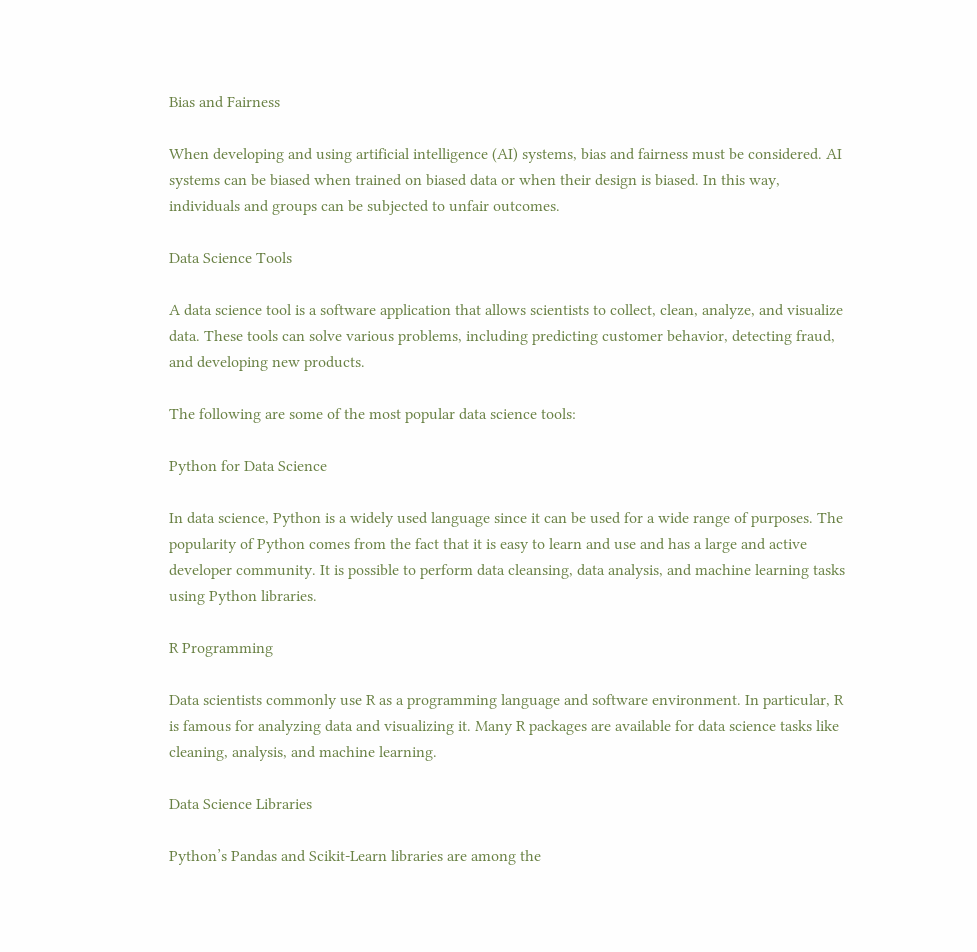Bias and Fairness

When developing and using artificial intelligence (AI) systems, bias and fairness must be considered. AI systems can be biased when trained on biased data or when their design is biased. In this way, individuals and groups can be subjected to unfair outcomes.

Data Science Tools

A data science tool is a software application that allows scientists to collect, clean, analyze, and visualize data. These tools can solve various problems, including predicting customer behavior, detecting fraud, and developing new products.

The following are some of the most popular data science tools:

Python for Data Science

In data science, Python is a widely used language since it can be used for a wide range of purposes. The popularity of Python comes from the fact that it is easy to learn and use and has a large and active developer community. It is possible to perform data cleansing, data analysis, and machine learning tasks using Python libraries.

R Programming

Data scientists commonly use R as a programming language and software environment. In particular, R is famous for analyzing data and visualizing it. Many R packages are available for data science tasks like cleaning, analysis, and machine learning.

Data Science Libraries

Python’s Pandas and Scikit-Learn libraries are among the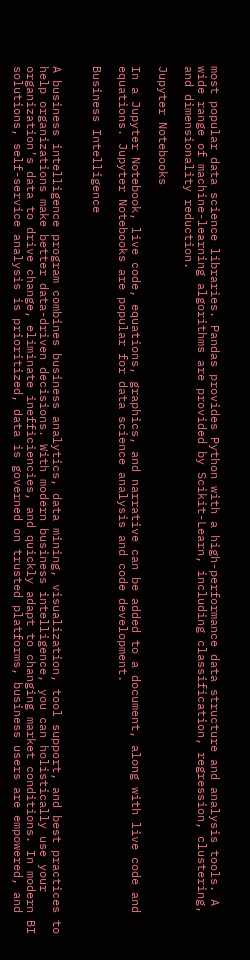most popular data science libraries. Pandas provides Python with a high-performance data structure and analysis tools. A wide range of machine-learning algorithms are provided by Scikit-Learn, including classification, regression, clustering, and dimensionality reduction.

Jupyter Notebooks

In a Jupyter Notebook, live code, equations, graphics, and narrative can be added to a document, along with live code and equations. Jupyter Notebooks are popular for data science analysis and code development.

Business Intelligence


A business intelligence program combines business analytics, data mining, visualization, tool support, and best practices to help organizations make better data-driven decisions. With modern business intelligence, you can holistically use your organization’s data to drive change, eliminate inefficiencies, and quickly adapt to changing market conditions. In modern BI solutions, self-service analysis is prioritized, data is governed on trusted platforms, business users are empowered, and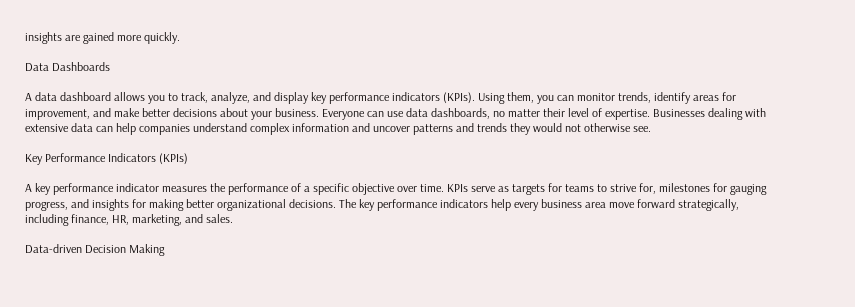insights are gained more quickly.

Data Dashboards

A data dashboard allows you to track, analyze, and display key performance indicators (KPIs). Using them, you can monitor trends, identify areas for improvement, and make better decisions about your business. Everyone can use data dashboards, no matter their level of expertise. Businesses dealing with extensive data can help companies understand complex information and uncover patterns and trends they would not otherwise see.

Key Performance Indicators (KPIs)

A key performance indicator measures the performance of a specific objective over time. KPIs serve as targets for teams to strive for, milestones for gauging progress, and insights for making better organizational decisions. The key performance indicators help every business area move forward strategically, including finance, HR, marketing, and sales.

Data-driven Decision Making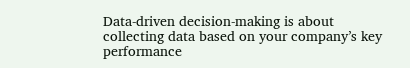Data-driven decision-making is about collecting data based on your company’s key performance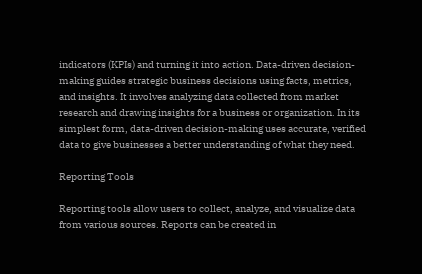indicators (KPIs) and turning it into action. Data-driven decision-making guides strategic business decisions using facts, metrics, and insights. It involves analyzing data collected from market research and drawing insights for a business or organization. In its simplest form, data-driven decision-making uses accurate, verified data to give businesses a better understanding of what they need.

Reporting Tools

Reporting tools allow users to collect, analyze, and visualize data from various sources. Reports can be created in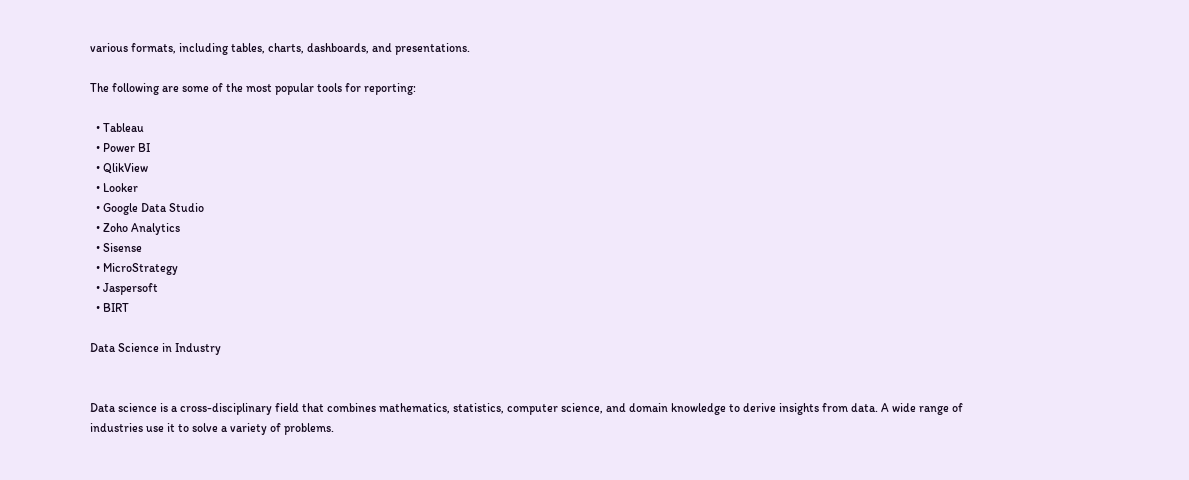various formats, including tables, charts, dashboards, and presentations.

The following are some of the most popular tools for reporting:

  • Tableau
  • Power BI
  • QlikView
  • Looker
  • Google Data Studio
  • Zoho Analytics
  • Sisense
  • MicroStrategy
  • Jaspersoft
  • BIRT

Data Science in Industry


Data science is a cross-disciplinary field that combines mathematics, statistics, computer science, and domain knowledge to derive insights from data. A wide range of industries use it to solve a variety of problems.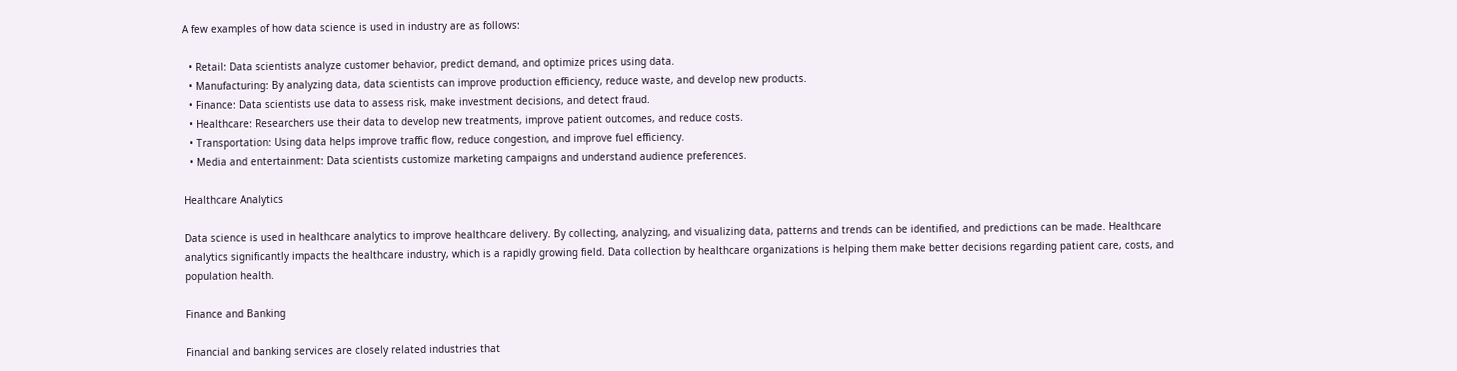A few examples of how data science is used in industry are as follows:

  • Retail: Data scientists analyze customer behavior, predict demand, and optimize prices using data.
  • Manufacturing: By analyzing data, data scientists can improve production efficiency, reduce waste, and develop new products.
  • Finance: Data scientists use data to assess risk, make investment decisions, and detect fraud.
  • Healthcare: Researchers use their data to develop new treatments, improve patient outcomes, and reduce costs.
  • Transportation: Using data helps improve traffic flow, reduce congestion, and improve fuel efficiency.
  • Media and entertainment: Data scientists customize marketing campaigns and understand audience preferences.

Healthcare Analytics

Data science is used in healthcare analytics to improve healthcare delivery. By collecting, analyzing, and visualizing data, patterns and trends can be identified, and predictions can be made. Healthcare analytics significantly impacts the healthcare industry, which is a rapidly growing field. Data collection by healthcare organizations is helping them make better decisions regarding patient care, costs, and population health.

Finance and Banking

Financial and banking services are closely related industries that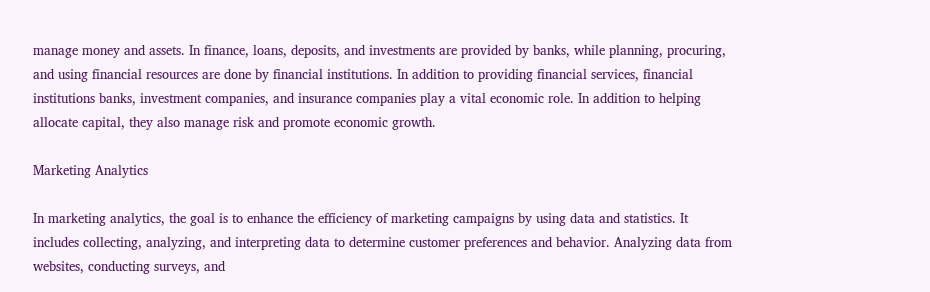manage money and assets. In finance, loans, deposits, and investments are provided by banks, while planning, procuring, and using financial resources are done by financial institutions. In addition to providing financial services, financial institutions banks, investment companies, and insurance companies play a vital economic role. In addition to helping allocate capital, they also manage risk and promote economic growth.

Marketing Analytics

In marketing analytics, the goal is to enhance the efficiency of marketing campaigns by using data and statistics. It includes collecting, analyzing, and interpreting data to determine customer preferences and behavior. Analyzing data from websites, conducting surveys, and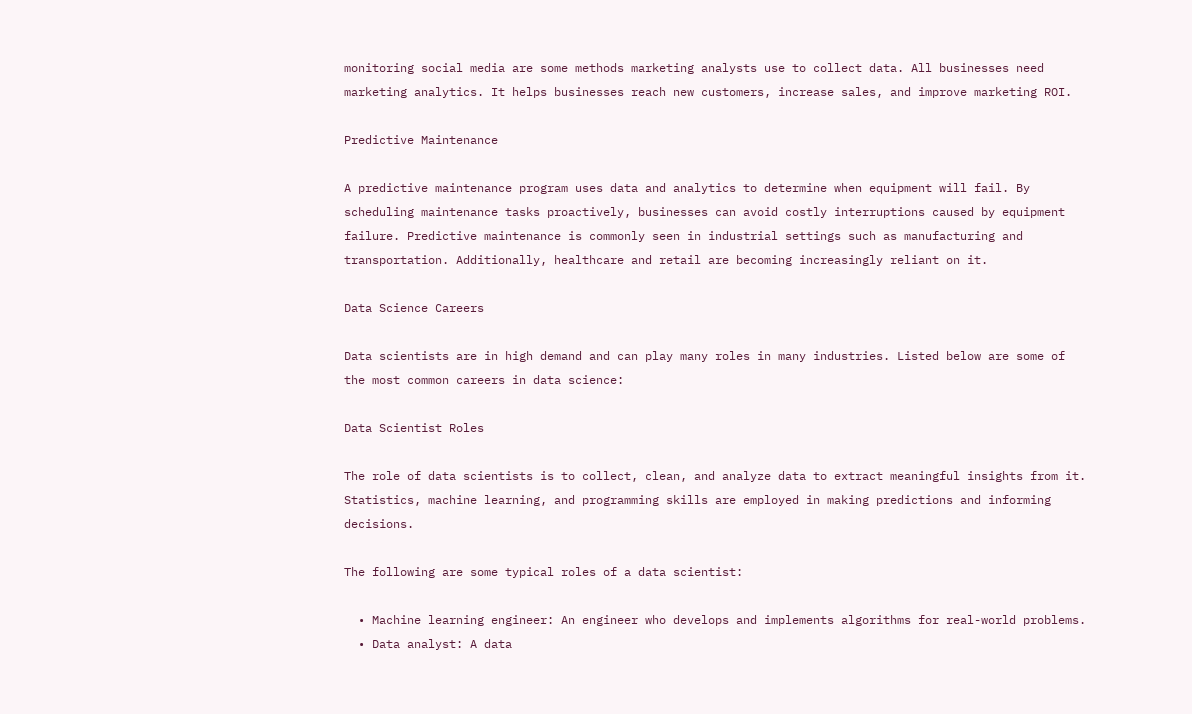monitoring social media are some methods marketing analysts use to collect data. All businesses need marketing analytics. It helps businesses reach new customers, increase sales, and improve marketing ROI.

Predictive Maintenance

A predictive maintenance program uses data and analytics to determine when equipment will fail. By scheduling maintenance tasks proactively, businesses can avoid costly interruptions caused by equipment failure. Predictive maintenance is commonly seen in industrial settings such as manufacturing and transportation. Additionally, healthcare and retail are becoming increasingly reliant on it.

Data Science Careers

Data scientists are in high demand and can play many roles in many industries. Listed below are some of the most common careers in data science:

Data Scientist Roles

The role of data scientists is to collect, clean, and analyze data to extract meaningful insights from it. Statistics, machine learning, and programming skills are employed in making predictions and informing decisions.

The following are some typical roles of a data scientist:

  • Machine learning engineer: An engineer who develops and implements algorithms for real-world problems.
  • Data analyst: A data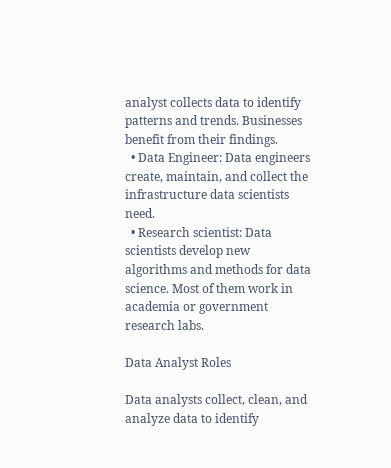analyst collects data to identify patterns and trends. Businesses benefit from their findings.
  • Data Engineer: Data engineers create, maintain, and collect the infrastructure data scientists need.
  • Research scientist: Data scientists develop new algorithms and methods for data science. Most of them work in academia or government research labs.

Data Analyst Roles

Data analysts collect, clean, and analyze data to identify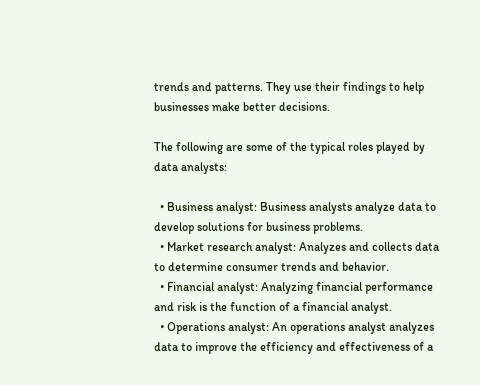trends and patterns. They use their findings to help businesses make better decisions.

The following are some of the typical roles played by data analysts:

  • Business analyst: Business analysts analyze data to develop solutions for business problems.
  • Market research analyst: Analyzes and collects data to determine consumer trends and behavior.
  • Financial analyst: Analyzing financial performance and risk is the function of a financial analyst.
  • Operations analyst: An operations analyst analyzes data to improve the efficiency and effectiveness of a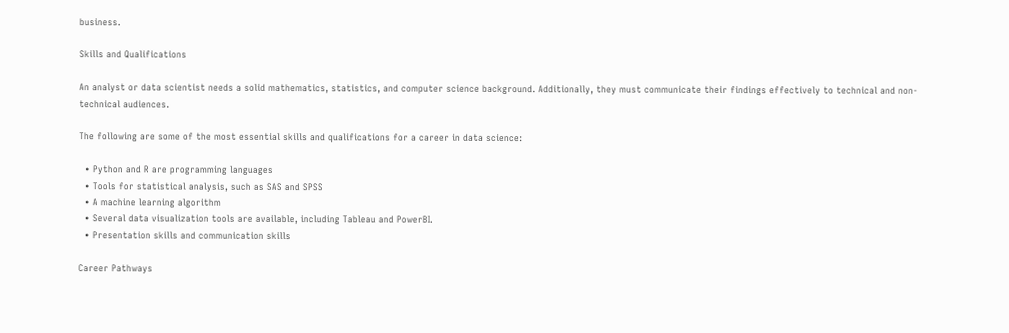business.

Skills and Qualifications

An analyst or data scientist needs a solid mathematics, statistics, and computer science background. Additionally, they must communicate their findings effectively to technical and non-technical audiences.

The following are some of the most essential skills and qualifications for a career in data science:

  • Python and R are programming languages
  • Tools for statistical analysis, such as SAS and SPSS
  • A machine learning algorithm
  • Several data visualization tools are available, including Tableau and PowerBI.
  • Presentation skills and communication skills

Career Pathways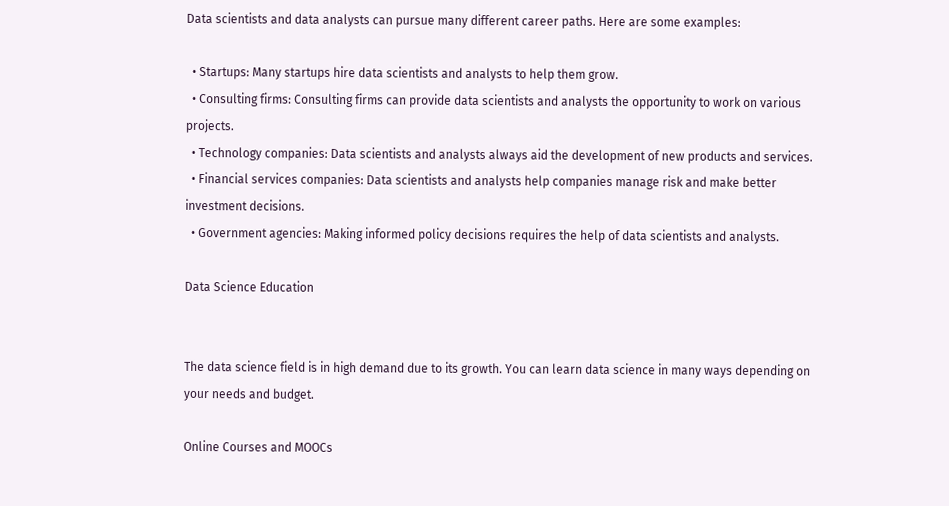Data scientists and data analysts can pursue many different career paths. Here are some examples:

  • Startups: Many startups hire data scientists and analysts to help them grow.
  • Consulting firms: Consulting firms can provide data scientists and analysts the opportunity to work on various projects.
  • Technology companies: Data scientists and analysts always aid the development of new products and services.
  • Financial services companies: Data scientists and analysts help companies manage risk and make better investment decisions.
  • Government agencies: Making informed policy decisions requires the help of data scientists and analysts.

Data Science Education


The data science field is in high demand due to its growth. You can learn data science in many ways depending on your needs and budget.

Online Courses and MOOCs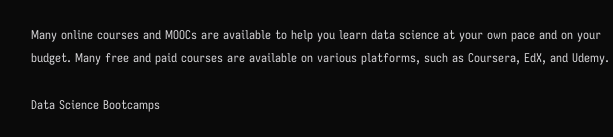Many online courses and MOOCs are available to help you learn data science at your own pace and on your budget. Many free and paid courses are available on various platforms, such as Coursera, EdX, and Udemy.

Data Science Bootcamps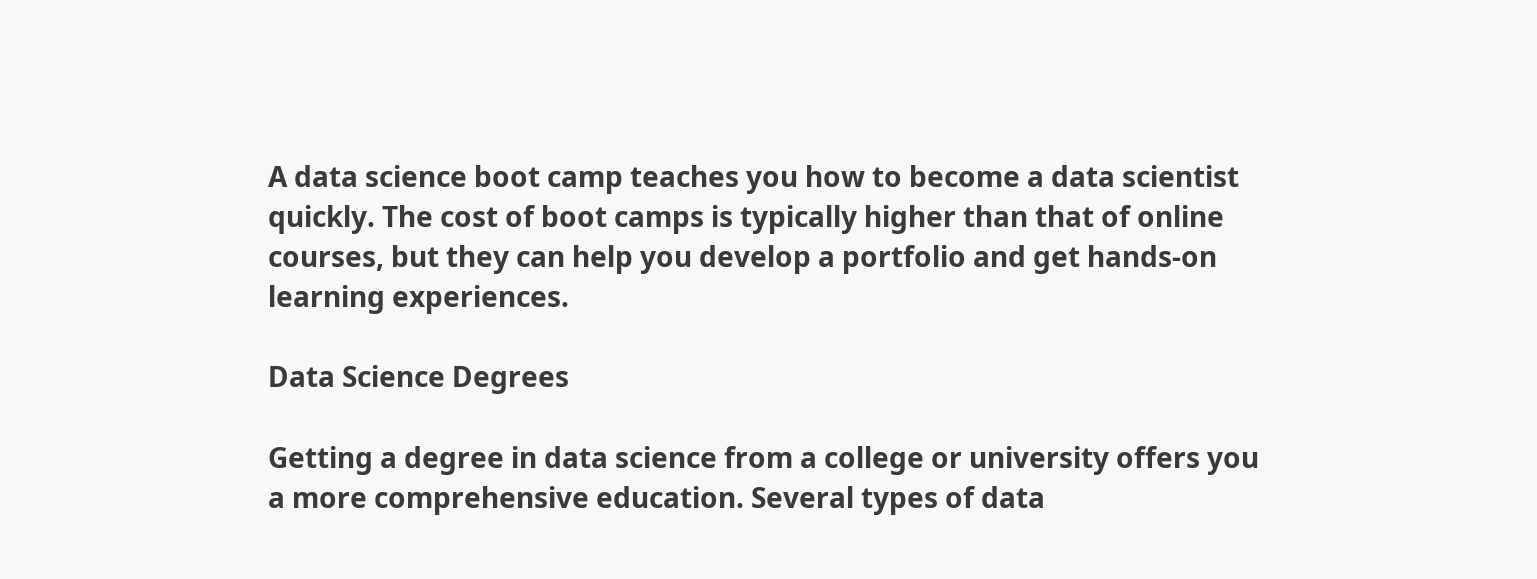A data science boot camp teaches you how to become a data scientist quickly. The cost of boot camps is typically higher than that of online courses, but they can help you develop a portfolio and get hands-on learning experiences.

Data Science Degrees

Getting a degree in data science from a college or university offers you a more comprehensive education. Several types of data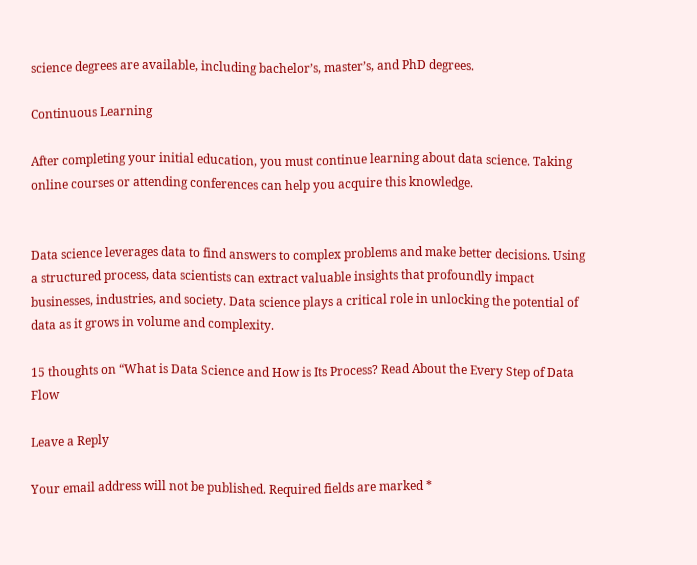science degrees are available, including bachelor’s, master’s, and PhD degrees.

Continuous Learning

After completing your initial education, you must continue learning about data science. Taking online courses or attending conferences can help you acquire this knowledge.


Data science leverages data to find answers to complex problems and make better decisions. Using a structured process, data scientists can extract valuable insights that profoundly impact businesses, industries, and society. Data science plays a critical role in unlocking the potential of data as it grows in volume and complexity.

15 thoughts on “What is Data Science and How is Its Process? Read About the Every Step of Data Flow

Leave a Reply

Your email address will not be published. Required fields are marked *